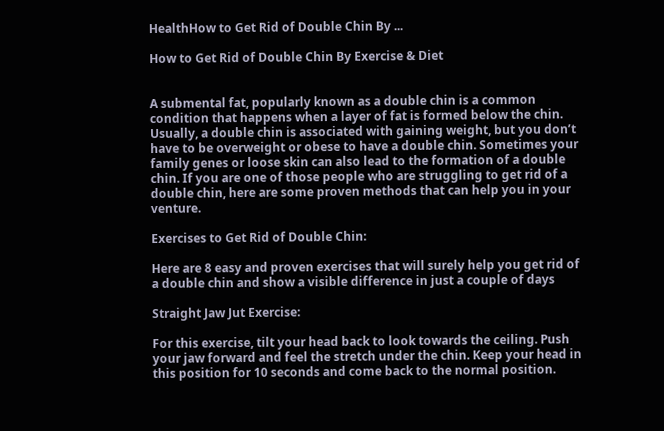HealthHow to Get Rid of Double Chin By ...

How to Get Rid of Double Chin By Exercise & Diet


A submental fat, popularly known as a double chin is a common condition that happens when a layer of fat is formed below the chin. Usually, a double chin is associated with gaining weight, but you don’t have to be overweight or obese to have a double chin. Sometimes your family genes or loose skin can also lead to the formation of a double chin. If you are one of those people who are struggling to get rid of a double chin, here are some proven methods that can help you in your venture.

Exercises to Get Rid of Double Chin:

Here are 8 easy and proven exercises that will surely help you get rid of a double chin and show a visible difference in just a couple of days

Straight Jaw Jut Exercise:

For this exercise, tilt your head back to look towards the ceiling. Push your jaw forward and feel the stretch under the chin. Keep your head in this position for 10 seconds and come back to the normal position.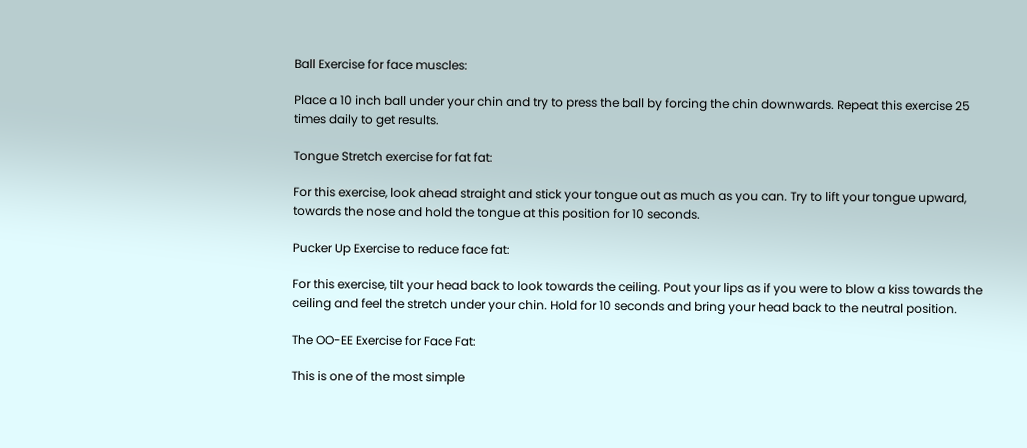Ball Exercise for face muscles:

Place a 10 inch ball under your chin and try to press the ball by forcing the chin downwards. Repeat this exercise 25 times daily to get results.

Tongue Stretch exercise for fat fat:

For this exercise, look ahead straight and stick your tongue out as much as you can. Try to lift your tongue upward, towards the nose and hold the tongue at this position for 10 seconds.

Pucker Up Exercise to reduce face fat:

For this exercise, tilt your head back to look towards the ceiling. Pout your lips as if you were to blow a kiss towards the ceiling and feel the stretch under your chin. Hold for 10 seconds and bring your head back to the neutral position.

The OO-EE Exercise for Face Fat:

This is one of the most simple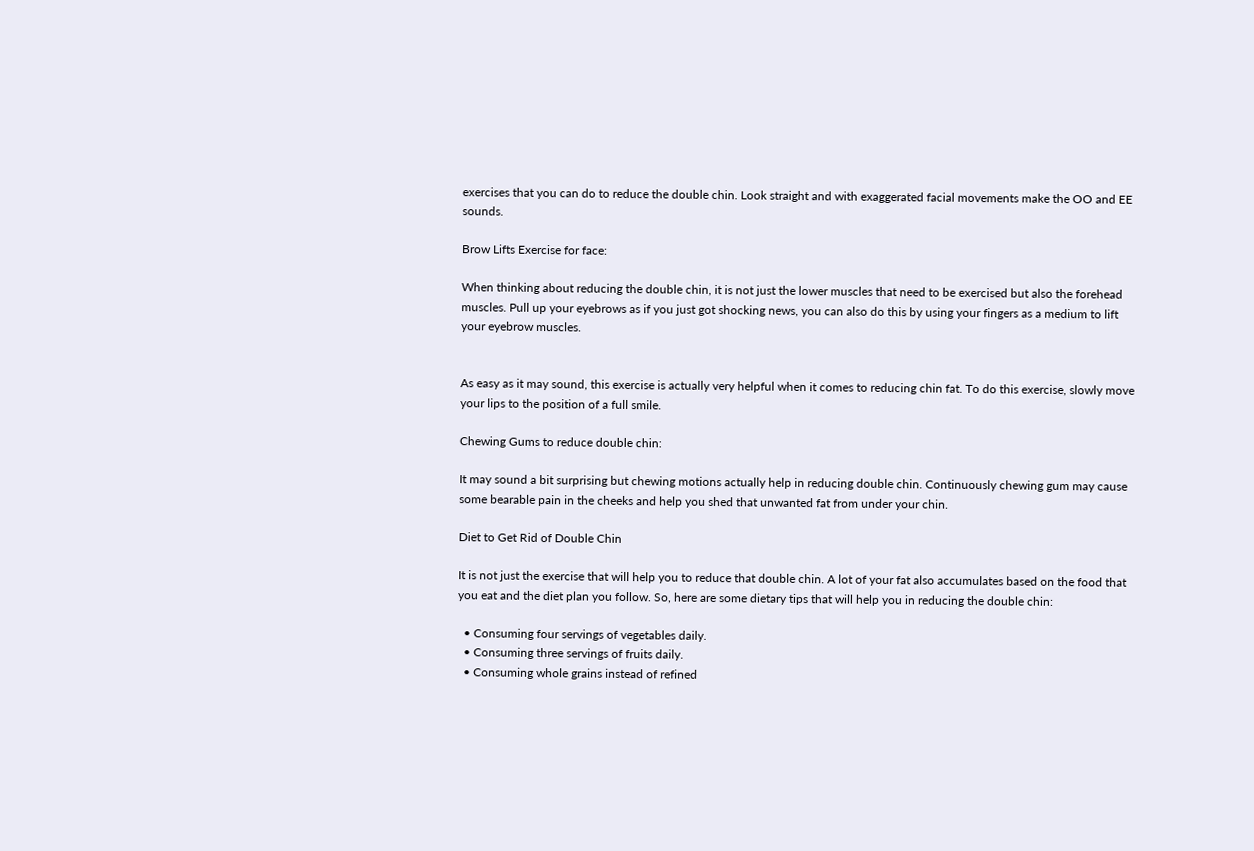exercises that you can do to reduce the double chin. Look straight and with exaggerated facial movements make the OO and EE sounds.

Brow Lifts Exercise for face:

When thinking about reducing the double chin, it is not just the lower muscles that need to be exercised but also the forehead muscles. Pull up your eyebrows as if you just got shocking news, you can also do this by using your fingers as a medium to lift your eyebrow muscles.


As easy as it may sound, this exercise is actually very helpful when it comes to reducing chin fat. To do this exercise, slowly move your lips to the position of a full smile.

Chewing Gums to reduce double chin:

It may sound a bit surprising but chewing motions actually help in reducing double chin. Continuously chewing gum may cause some bearable pain in the cheeks and help you shed that unwanted fat from under your chin.

Diet to Get Rid of Double Chin

It is not just the exercise that will help you to reduce that double chin. A lot of your fat also accumulates based on the food that you eat and the diet plan you follow. So, here are some dietary tips that will help you in reducing the double chin:

  • Consuming four servings of vegetables daily.
  • Consuming three servings of fruits daily.
  • Consuming whole grains instead of refined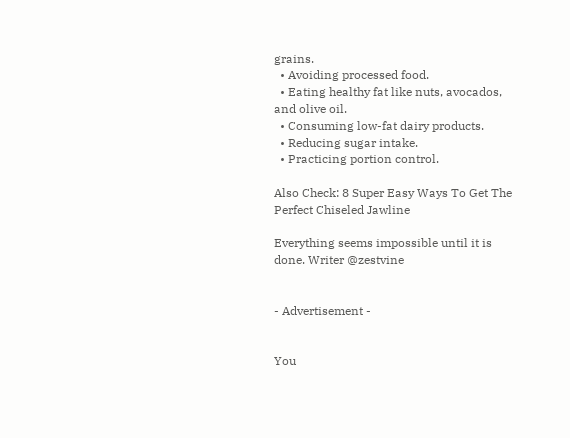grains.
  • Avoiding processed food.
  • Eating healthy fat like nuts, avocados, and olive oil.
  • Consuming low-fat dairy products.
  • Reducing sugar intake.
  • Practicing portion control.

Also Check: 8 Super Easy Ways To Get The Perfect Chiseled Jawline

Everything seems impossible until it is done. Writer @zestvine


- Advertisement -


You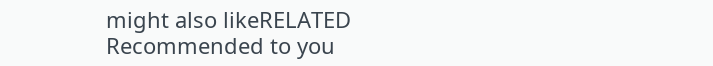might also likeRELATED
Recommended to you